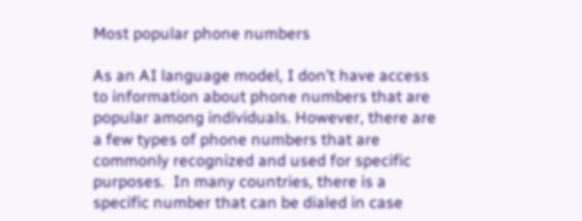Most popular phone numbers

As an AI language model, I don’t have access to information about phone numbers that are popular among individuals. However, there are a few types of phone numbers that are commonly recognized and used for specific purposes.  In many countries, there is a specific number that can be dialed in case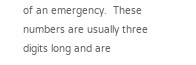of an emergency.  These numbers are usually three digits long and are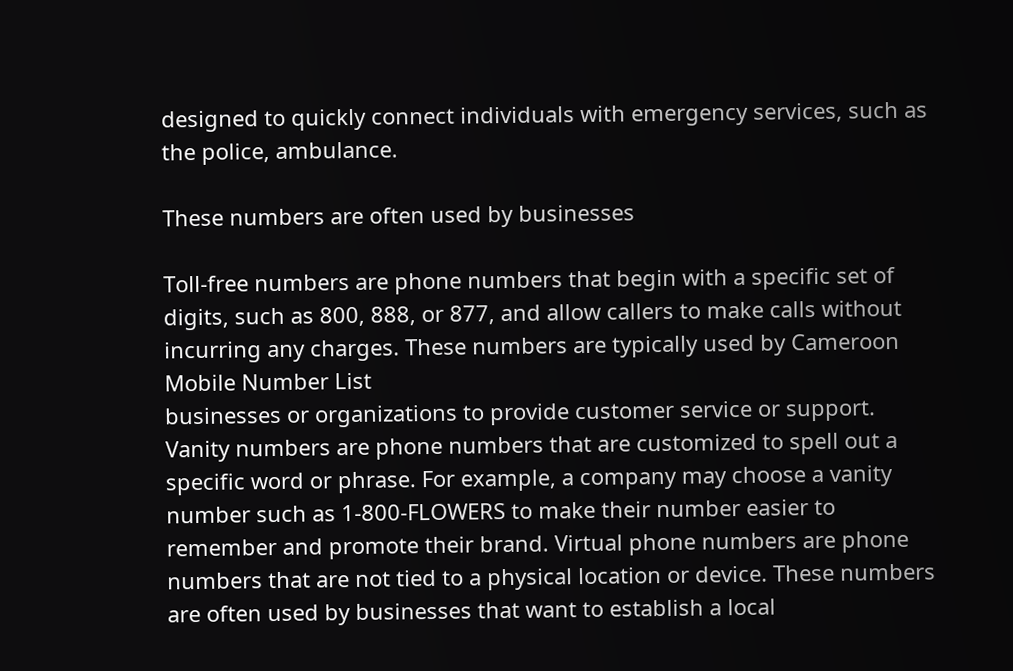designed to quickly connect individuals with emergency services, such as the police, ambulance.

These numbers are often used by businesses

Toll-free numbers are phone numbers that begin with a specific set of digits, such as 800, 888, or 877, and allow callers to make calls without incurring any charges. These numbers are typically used by Cameroon Mobile Number List
businesses or organizations to provide customer service or support. Vanity numbers are phone numbers that are customized to spell out a specific word or phrase. For example, a company may choose a vanity number such as 1-800-FLOWERS to make their number easier to remember and promote their brand. Virtual phone numbers are phone numbers that are not tied to a physical location or device. These numbers are often used by businesses that want to establish a local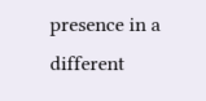presence in a different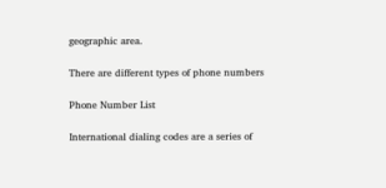geographic area.

There are different types of phone numbers

Phone Number List

International dialing codes are a series of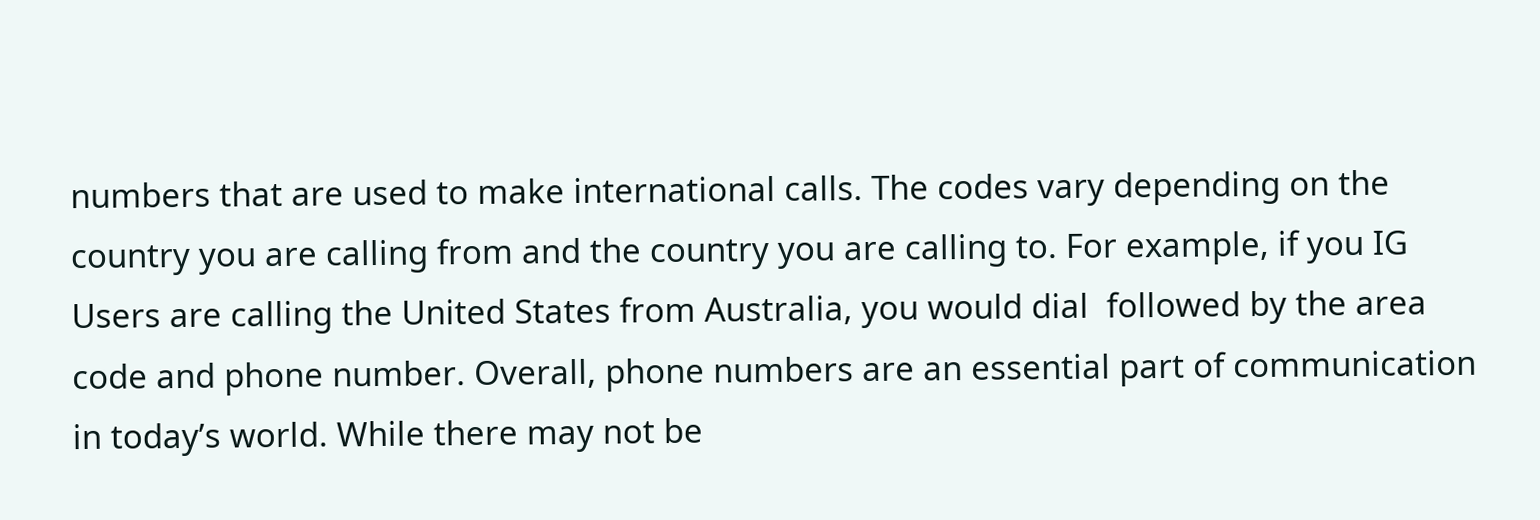numbers that are used to make international calls. The codes vary depending on the country you are calling from and the country you are calling to. For example, if you IG Users are calling the United States from Australia, you would dial  followed by the area code and phone number. Overall, phone numbers are an essential part of communication in today’s world. While there may not be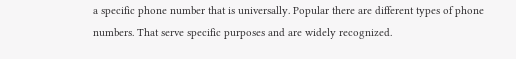a specific phone number that is universally. Popular there are different types of phone numbers. That serve specific purposes and are widely recognized.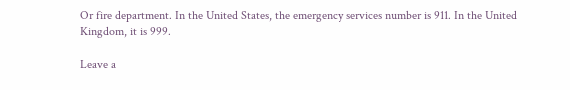Or fire department. In the United States, the emergency services number is 911. In the United Kingdom, it is 999.

Leave a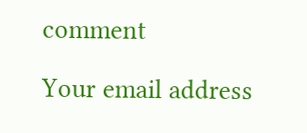comment

Your email address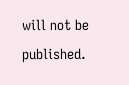will not be published.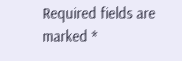Required fields are marked *